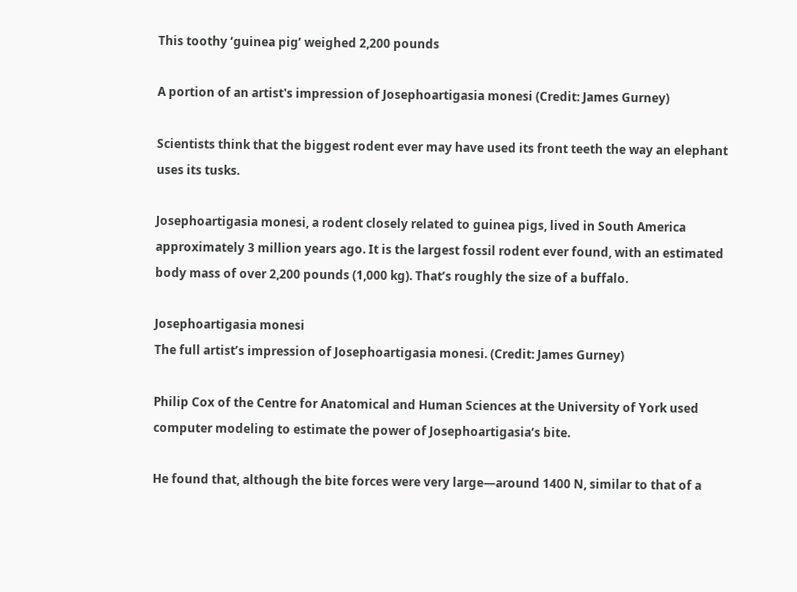This toothy ‘guinea pig’ weighed 2,200 pounds

A portion of an artist's impression of Josephoartigasia monesi (Credit: James Gurney)

Scientists think that the biggest rodent ever may have used its front teeth the way an elephant uses its tusks.

Josephoartigasia monesi, a rodent closely related to guinea pigs, lived in South America approximately 3 million years ago. It is the largest fossil rodent ever found, with an estimated body mass of over 2,200 pounds (1,000 kg). That’s roughly the size of a buffalo.

Josephoartigasia monesi
The full artist’s impression of Josephoartigasia monesi. (Credit: James Gurney)

Philip Cox of the Centre for Anatomical and Human Sciences at the University of York used computer modeling to estimate the power of Josephoartigasia‘s bite.

He found that, although the bite forces were very large—around 1400 N, similar to that of a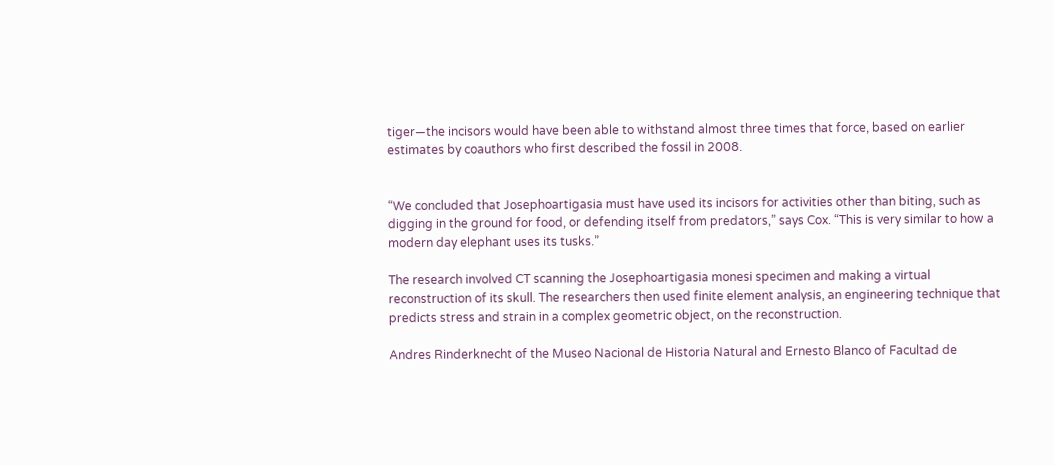tiger—the incisors would have been able to withstand almost three times that force, based on earlier estimates by coauthors who first described the fossil in 2008.


“We concluded that Josephoartigasia must have used its incisors for activities other than biting, such as digging in the ground for food, or defending itself from predators,” says Cox. “This is very similar to how a modern day elephant uses its tusks.”

The research involved CT scanning the Josephoartigasia monesi specimen and making a virtual reconstruction of its skull. The researchers then used finite element analysis, an engineering technique that predicts stress and strain in a complex geometric object, on the reconstruction.

Andres Rinderknecht of the Museo Nacional de Historia Natural and Ernesto Blanco of Facultad de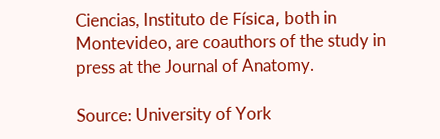Ciencias, Instituto de Física, both in Montevideo, are coauthors of the study in press at the Journal of Anatomy.

Source: University of York